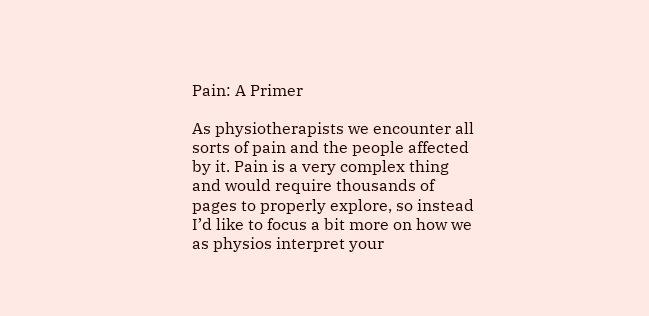Pain: A Primer

As physiotherapists we encounter all sorts of pain and the people affected by it. Pain is a very complex thing and would require thousands of pages to properly explore, so instead I’d like to focus a bit more on how we as physios interpret your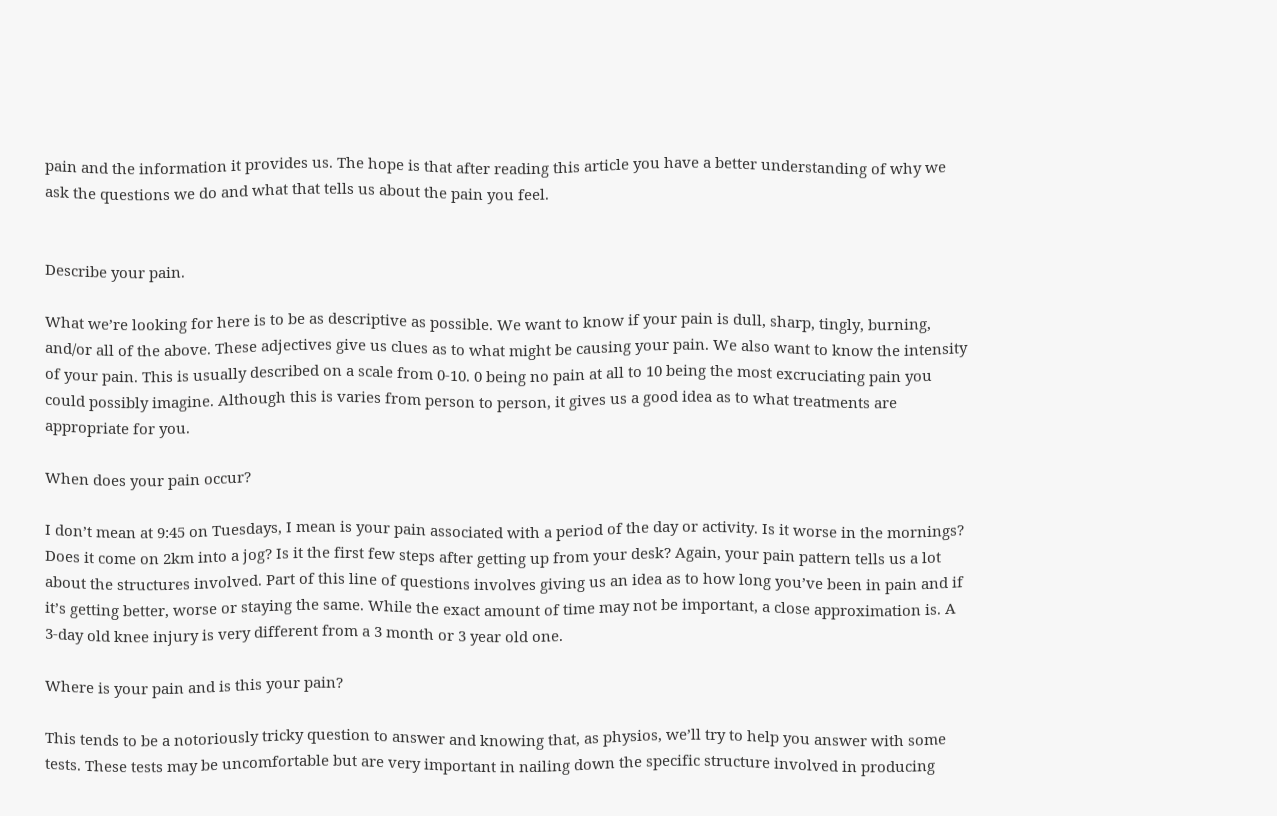pain and the information it provides us. The hope is that after reading this article you have a better understanding of why we ask the questions we do and what that tells us about the pain you feel.


Describe your pain.

What we’re looking for here is to be as descriptive as possible. We want to know if your pain is dull, sharp, tingly, burning, and/or all of the above. These adjectives give us clues as to what might be causing your pain. We also want to know the intensity of your pain. This is usually described on a scale from 0-10. 0 being no pain at all to 10 being the most excruciating pain you could possibly imagine. Although this is varies from person to person, it gives us a good idea as to what treatments are appropriate for you.

When does your pain occur?

I don’t mean at 9:45 on Tuesdays, I mean is your pain associated with a period of the day or activity. Is it worse in the mornings? Does it come on 2km into a jog? Is it the first few steps after getting up from your desk? Again, your pain pattern tells us a lot about the structures involved. Part of this line of questions involves giving us an idea as to how long you’ve been in pain and if it’s getting better, worse or staying the same. While the exact amount of time may not be important, a close approximation is. A 3-day old knee injury is very different from a 3 month or 3 year old one.

Where is your pain and is this your pain?

This tends to be a notoriously tricky question to answer and knowing that, as physios, we’ll try to help you answer with some tests. These tests may be uncomfortable but are very important in nailing down the specific structure involved in producing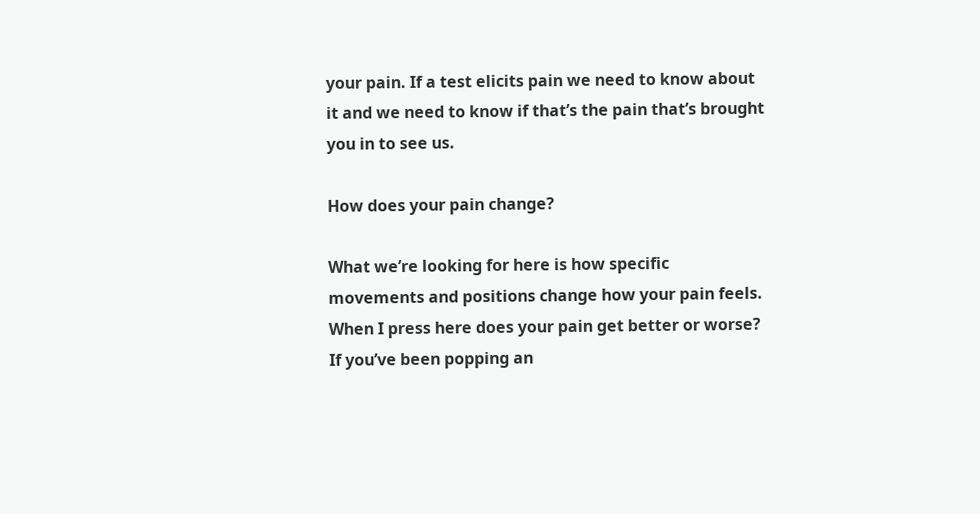your pain. If a test elicits pain we need to know about it and we need to know if that’s the pain that’s brought you in to see us.

How does your pain change?

What we’re looking for here is how specific movements and positions change how your pain feels. When I press here does your pain get better or worse? If you’ve been popping an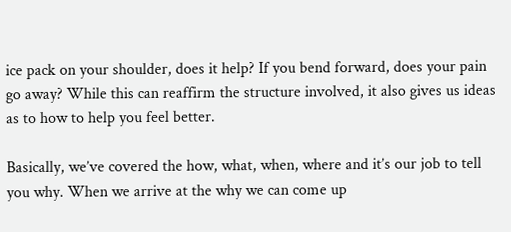ice pack on your shoulder, does it help? If you bend forward, does your pain go away? While this can reaffirm the structure involved, it also gives us ideas as to how to help you feel better.

Basically, we’ve covered the how, what, when, where and it’s our job to tell you why. When we arrive at the why we can come up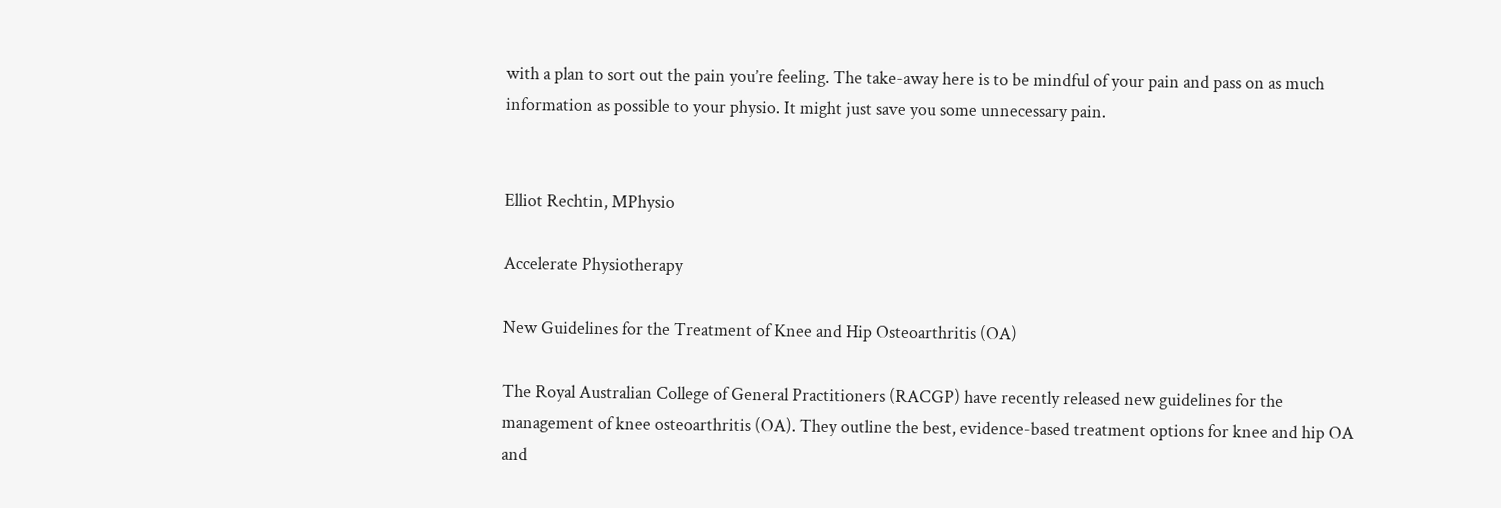with a plan to sort out the pain you’re feeling. The take-away here is to be mindful of your pain and pass on as much information as possible to your physio. It might just save you some unnecessary pain.


Elliot Rechtin, MPhysio

Accelerate Physiotherapy

New Guidelines for the Treatment of Knee and Hip Osteoarthritis (OA)

The Royal Australian College of General Practitioners (RACGP) have recently released new guidelines for the management of knee osteoarthritis (OA). They outline the best, evidence-based treatment options for knee and hip OA and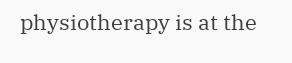physiotherapy is at the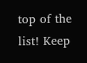top of the list! Keep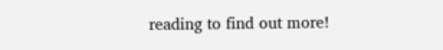reading to find out more!